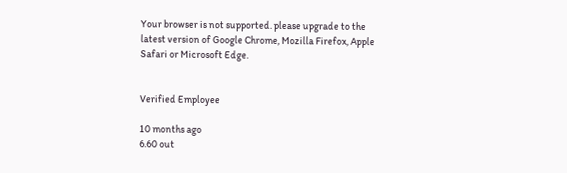Your browser is not supported. please upgrade to the latest version of Google Chrome, Mozilla Firefox, Apple Safari or Microsoft Edge.


Verified Employee

10 months ago
6.60 out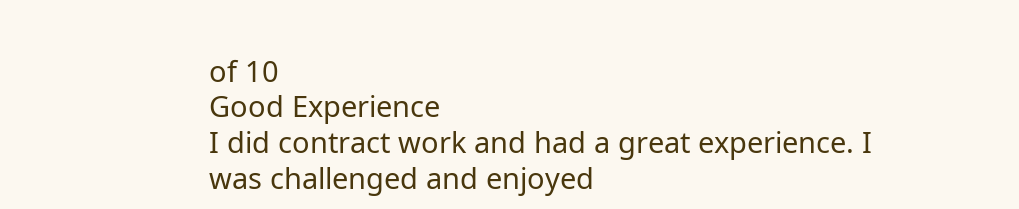of 10
Good Experience
I did contract work and had a great experience. I was challenged and enjoyed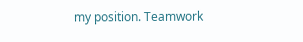my position. Teamwork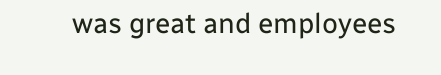was great and employees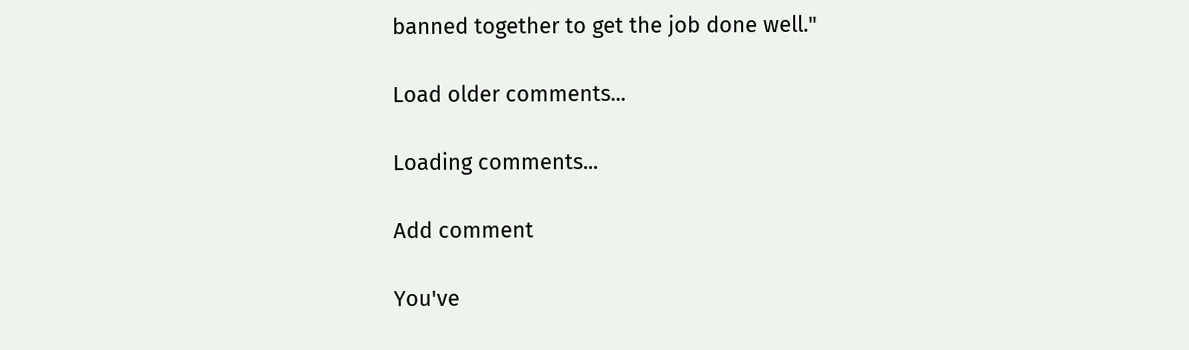banned together to get the job done well."

Load older comments...

Loading comments...

Add comment

You've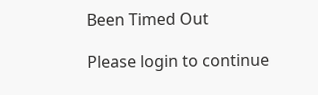Been Timed Out

Please login to continue